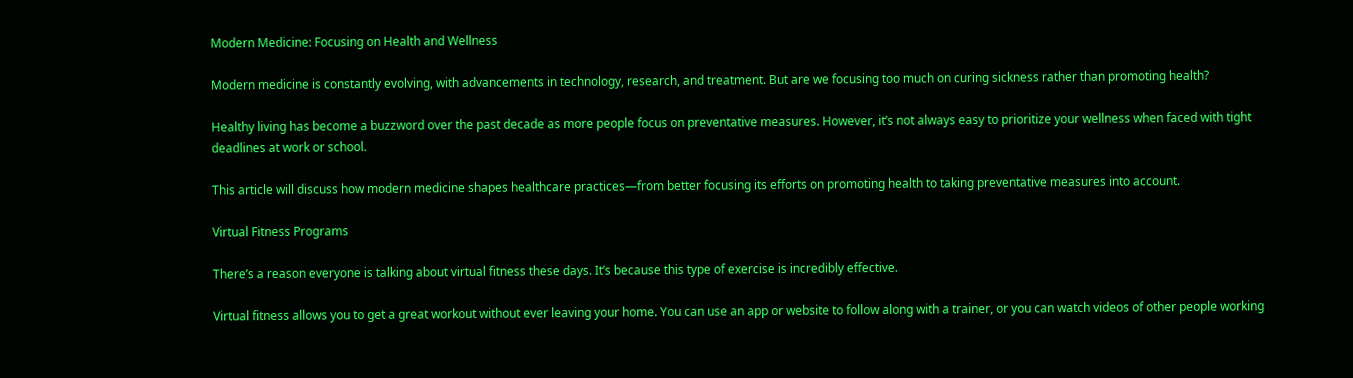Modern Medicine: Focusing on Health and Wellness

Modern medicine is constantly evolving, with advancements in technology, research, and treatment. But are we focusing too much on curing sickness rather than promoting health?

Healthy living has become a buzzword over the past decade as more people focus on preventative measures. However, it’s not always easy to prioritize your wellness when faced with tight deadlines at work or school.

This article will discuss how modern medicine shapes healthcare practices—from better focusing its efforts on promoting health to taking preventative measures into account.

Virtual Fitness Programs

There’s a reason everyone is talking about virtual fitness these days. It’s because this type of exercise is incredibly effective.

Virtual fitness allows you to get a great workout without ever leaving your home. You can use an app or website to follow along with a trainer, or you can watch videos of other people working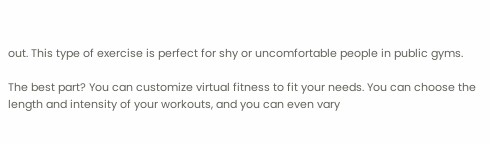out. This type of exercise is perfect for shy or uncomfortable people in public gyms.

The best part? You can customize virtual fitness to fit your needs. You can choose the length and intensity of your workouts, and you can even vary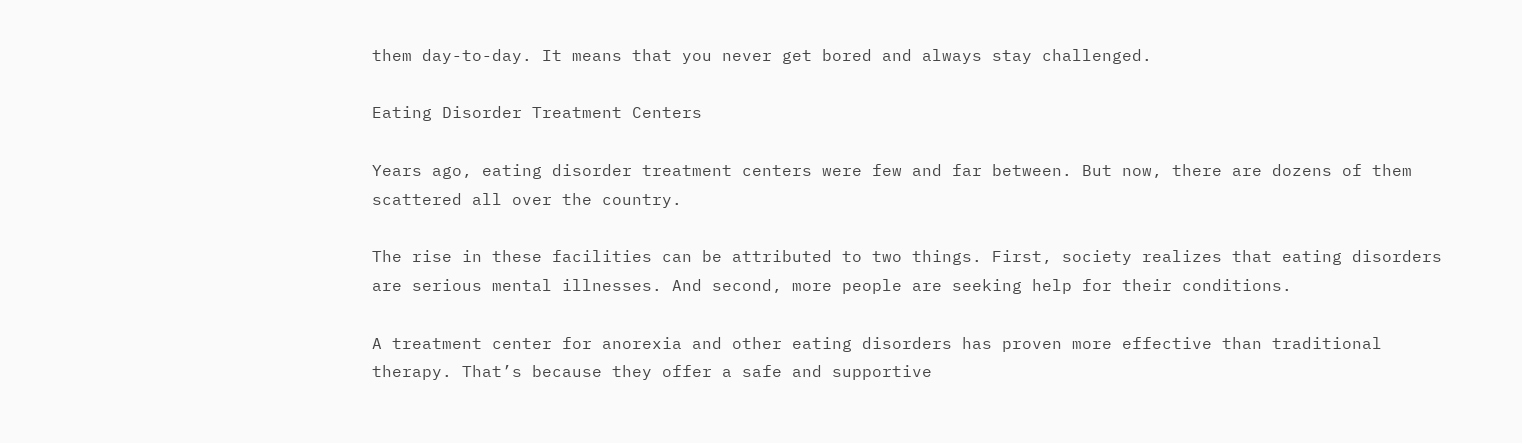them day-to-day. It means that you never get bored and always stay challenged.

Eating Disorder Treatment Centers

Years ago, eating disorder treatment centers were few and far between. But now, there are dozens of them scattered all over the country.

The rise in these facilities can be attributed to two things. First, society realizes that eating disorders are serious mental illnesses. And second, more people are seeking help for their conditions.

A treatment center for anorexia and other eating disorders has proven more effective than traditional therapy. That’s because they offer a safe and supportive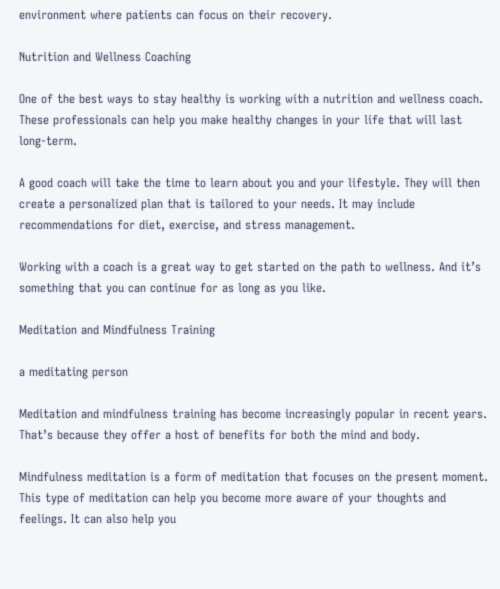environment where patients can focus on their recovery.

Nutrition and Wellness Coaching

One of the best ways to stay healthy is working with a nutrition and wellness coach. These professionals can help you make healthy changes in your life that will last long-term.

A good coach will take the time to learn about you and your lifestyle. They will then create a personalized plan that is tailored to your needs. It may include recommendations for diet, exercise, and stress management.

Working with a coach is a great way to get started on the path to wellness. And it’s something that you can continue for as long as you like.

Meditation and Mindfulness Training

a meditating person

Meditation and mindfulness training has become increasingly popular in recent years. That’s because they offer a host of benefits for both the mind and body.

Mindfulness meditation is a form of meditation that focuses on the present moment. This type of meditation can help you become more aware of your thoughts and feelings. It can also help you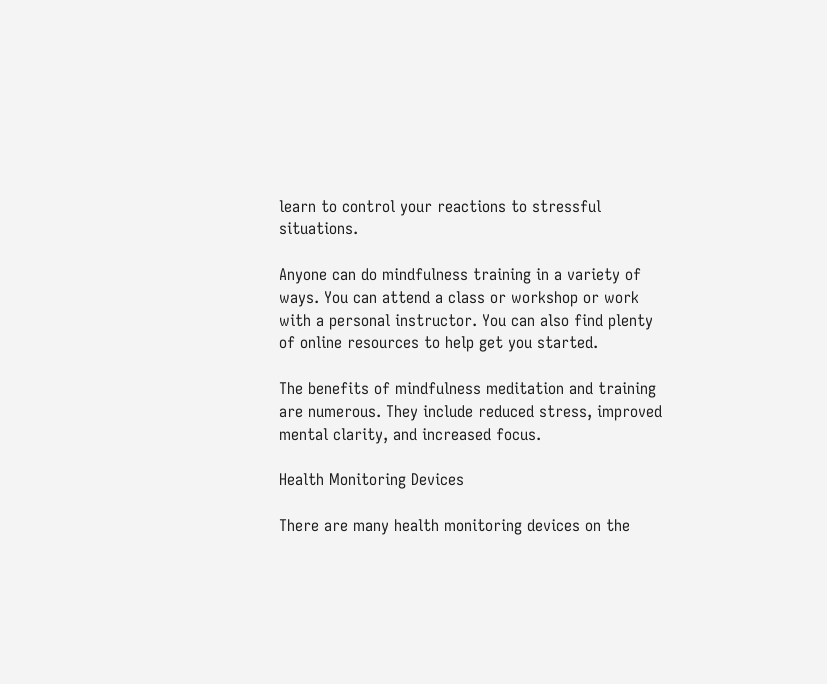learn to control your reactions to stressful situations.

Anyone can do mindfulness training in a variety of ways. You can attend a class or workshop or work with a personal instructor. You can also find plenty of online resources to help get you started.

The benefits of mindfulness meditation and training are numerous. They include reduced stress, improved mental clarity, and increased focus.

Health Monitoring Devices

There are many health monitoring devices on the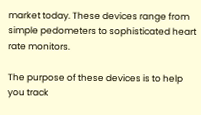market today. These devices range from simple pedometers to sophisticated heart rate monitors.

The purpose of these devices is to help you track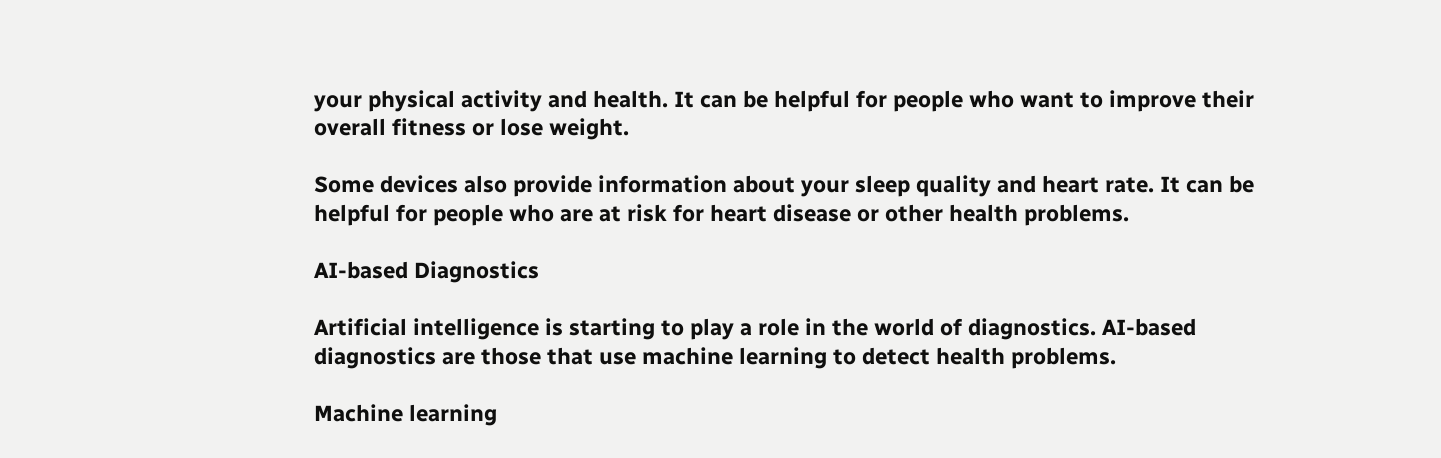your physical activity and health. It can be helpful for people who want to improve their overall fitness or lose weight.

Some devices also provide information about your sleep quality and heart rate. It can be helpful for people who are at risk for heart disease or other health problems.

AI-based Diagnostics

Artificial intelligence is starting to play a role in the world of diagnostics. AI-based diagnostics are those that use machine learning to detect health problems.

Machine learning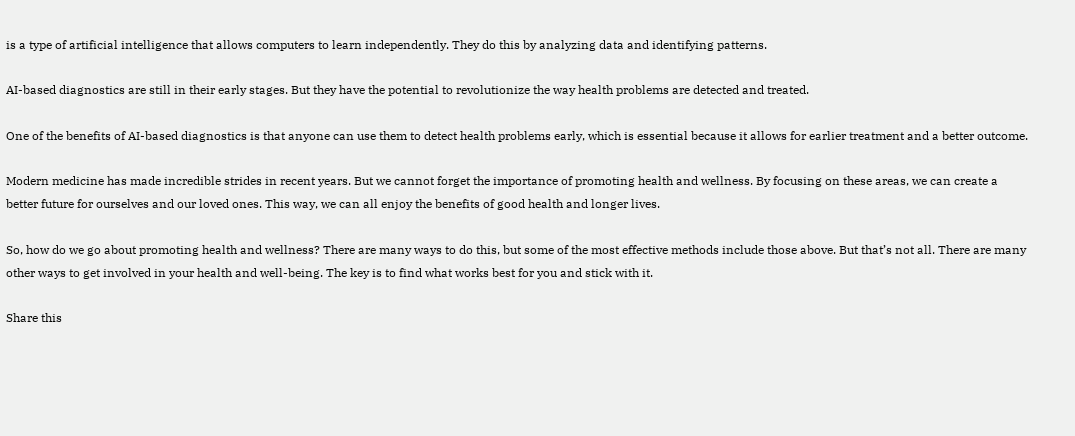is a type of artificial intelligence that allows computers to learn independently. They do this by analyzing data and identifying patterns.

AI-based diagnostics are still in their early stages. But they have the potential to revolutionize the way health problems are detected and treated.

One of the benefits of AI-based diagnostics is that anyone can use them to detect health problems early, which is essential because it allows for earlier treatment and a better outcome.

Modern medicine has made incredible strides in recent years. But we cannot forget the importance of promoting health and wellness. By focusing on these areas, we can create a better future for ourselves and our loved ones. This way, we can all enjoy the benefits of good health and longer lives.

So, how do we go about promoting health and wellness? There are many ways to do this, but some of the most effective methods include those above. But that’s not all. There are many other ways to get involved in your health and well-being. The key is to find what works best for you and stick with it.

Share this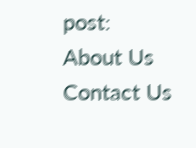post:
About Us       Contact Us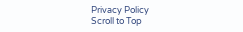Privacy Policy
Scroll to Top